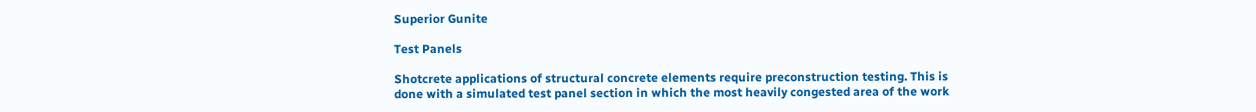Superior Gunite

Test Panels

Shotcrete applications of structural concrete elements require preconstruction testing. This is done with a simulated test panel section in which the most heavily congested area of the work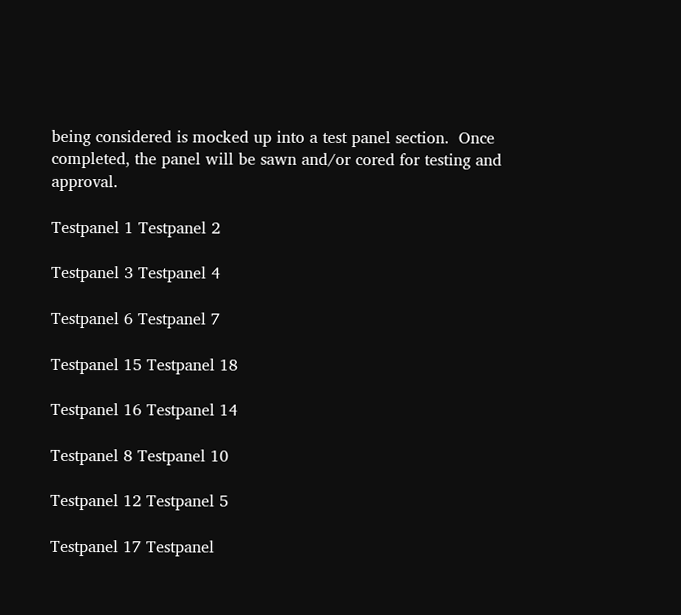being considered is mocked up into a test panel section.  Once completed, the panel will be sawn and/or cored for testing and approval.

Testpanel 1 Testpanel 2

Testpanel 3 Testpanel 4

Testpanel 6 Testpanel 7

Testpanel 15 Testpanel 18

Testpanel 16 Testpanel 14

Testpanel 8 Testpanel 10

Testpanel 12 Testpanel 5

Testpanel 17 Testpanel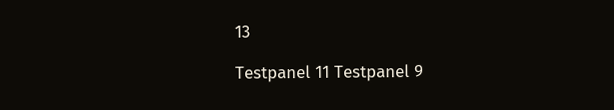13

Testpanel 11 Testpanel 9